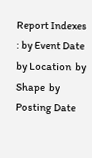Report Indexes : by Event Date  by Location  by Shape  by Posting Date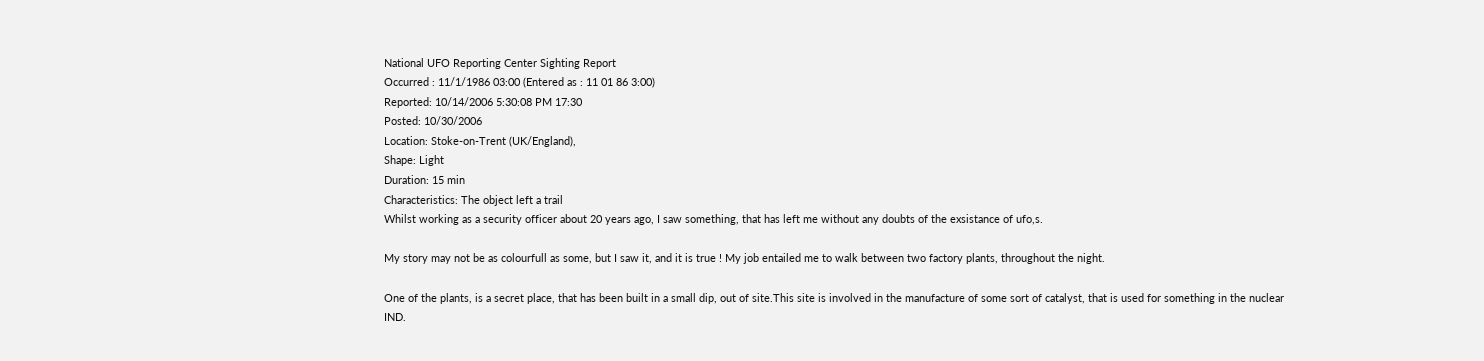National UFO Reporting Center Sighting Report
Occurred : 11/1/1986 03:00 (Entered as : 11 01 86 3:00)
Reported: 10/14/2006 5:30:08 PM 17:30
Posted: 10/30/2006
Location: Stoke-on-Trent (UK/England),
Shape: Light
Duration: 15 min
Characteristics: The object left a trail
Whilst working as a security officer about 20 years ago, I saw something, that has left me without any doubts of the exsistance of ufo,s.

My story may not be as colourfull as some, but I saw it, and it is true ! My job entailed me to walk between two factory plants, throughout the night.

One of the plants, is a secret place, that has been built in a small dip, out of site.This site is involved in the manufacture of some sort of catalyst, that is used for something in the nuclear IND.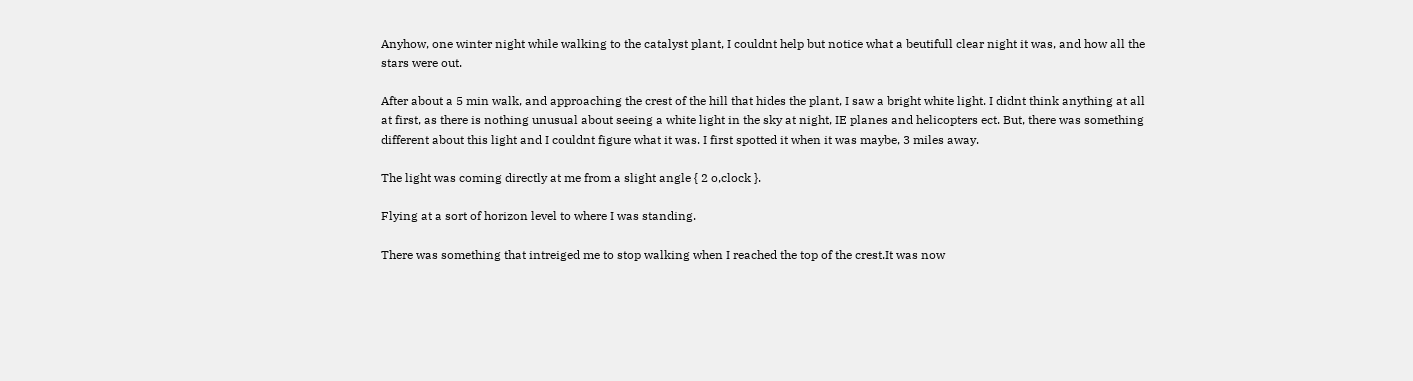Anyhow, one winter night while walking to the catalyst plant, I couldnt help but notice what a beutifull clear night it was, and how all the stars were out.

After about a 5 min walk, and approaching the crest of the hill that hides the plant, I saw a bright white light. I didnt think anything at all at first, as there is nothing unusual about seeing a white light in the sky at night, IE planes and helicopters ect. But, there was something different about this light and I couldnt figure what it was. I first spotted it when it was maybe, 3 miles away.

The light was coming directly at me from a slight angle { 2 o,clock }.

Flying at a sort of horizon level to where I was standing.

There was something that intreiged me to stop walking when I reached the top of the crest.It was now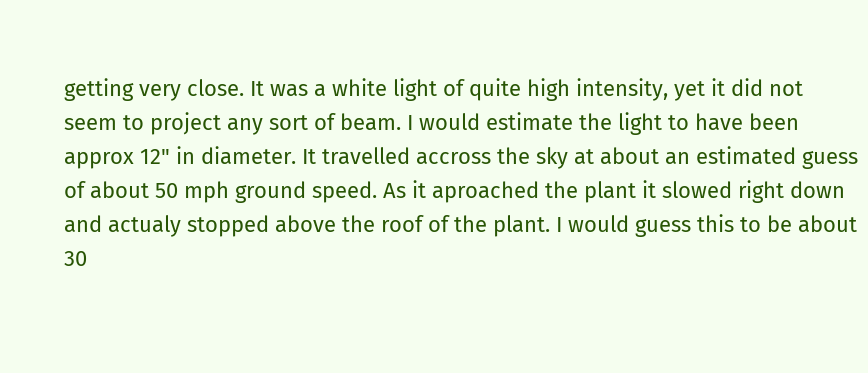getting very close. It was a white light of quite high intensity, yet it did not seem to project any sort of beam. I would estimate the light to have been approx 12" in diameter. It travelled accross the sky at about an estimated guess of about 50 mph ground speed. As it aproached the plant it slowed right down and actualy stopped above the roof of the plant. I would guess this to be about 30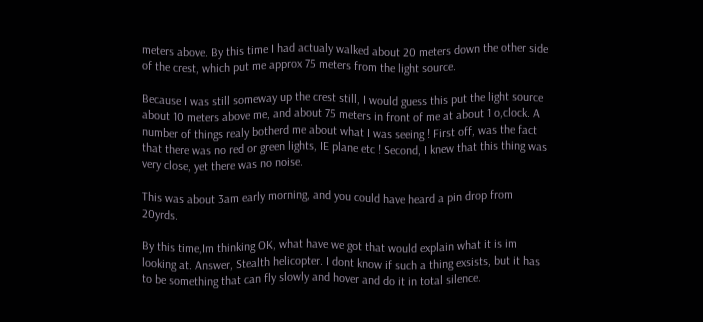meters above. By this time I had actualy walked about 20 meters down the other side of the crest, which put me approx 75 meters from the light source.

Because I was still someway up the crest still, I would guess this put the light source about 10 meters above me, and about 75 meters in front of me at about 1 o,clock. A number of things realy botherd me about what I was seeing ! First off, was the fact that there was no red or green lights, IE plane etc ! Second, I knew that this thing was very close, yet there was no noise.

This was about 3am early morning, and you could have heard a pin drop from 20yrds.

By this time,Im thinking OK, what have we got that would explain what it is im looking at. Answer, Stealth helicopter. I dont know if such a thing exsists, but it has to be something that can fly slowly and hover and do it in total silence.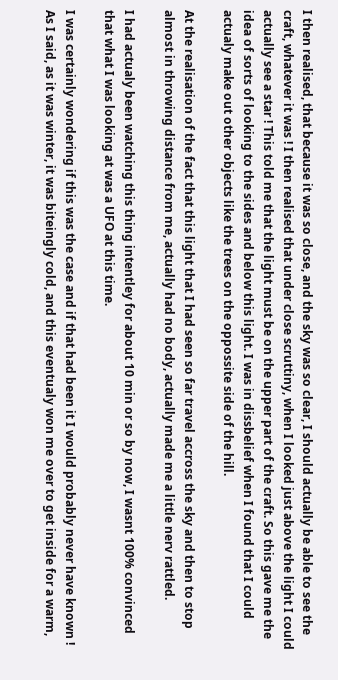I then realised, that because it was so close, and the sky was so clear, I should actually be able to see the craft, whatever it was ! I then realised that under close scruttiny, when I looked just above the light I could actually see a star ! This told me that the light must be on the upper part of the craft. So this gave me the idea of sorts of looking to the sides and below this light. I was in dissbelief when I found that I could actualy make out other objects like the trees on the oppossite side of the hill.

At the realisation of the fact that this light that I had seen so far travel accross the sky and then to stop almost in throwing distance from me, actually had no body, actually made me a little nerv rattled.

I had actualy been watching this thing intentley for about 10 min or so by now, I wasnt 100% convinced that what I was looking at was a UFO at this time.

I was certainly wondering if this was the case and if that had been it I would probably never have known ! As I said, as it was winter, it was biteingly cold, and this eventualy won me over to get inside for a warm,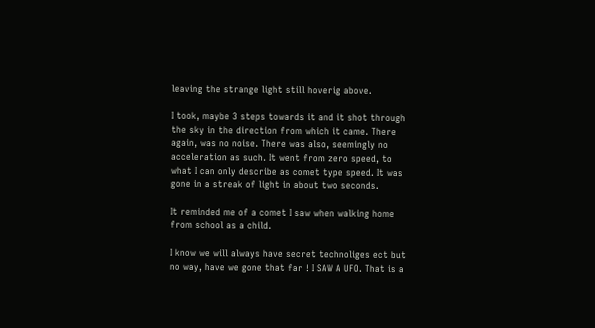leaving the strange light still hoverig above.

I took, maybe 3 steps towards it and it shot through the sky in the direction from which it came. There again, was no noise. There was also, seemingly no acceleration as such. It went from zero speed, to what I can only describe as comet type speed. It was gone in a streak of light in about two seconds.

It reminded me of a comet I saw when walking home from school as a child.

I know we will always have secret technoliges ect but no way, have we gone that far ! I SAW A UFO. That is a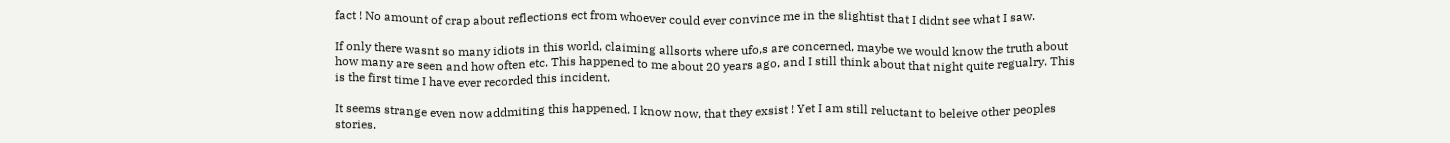fact ! No amount of crap about reflections ect from whoever could ever convince me in the slightist that I didnt see what I saw.

If only there wasnt so many idiots in this world, claiming allsorts where ufo,s are concerned, maybe we would know the truth about how many are seen and how often etc. This happened to me about 20 years ago, and I still think about that night quite regualry. This is the first time I have ever recorded this incident.

It seems strange even now addmiting this happened. I know now, that they exsist ! Yet I am still reluctant to beleive other peoples stories.